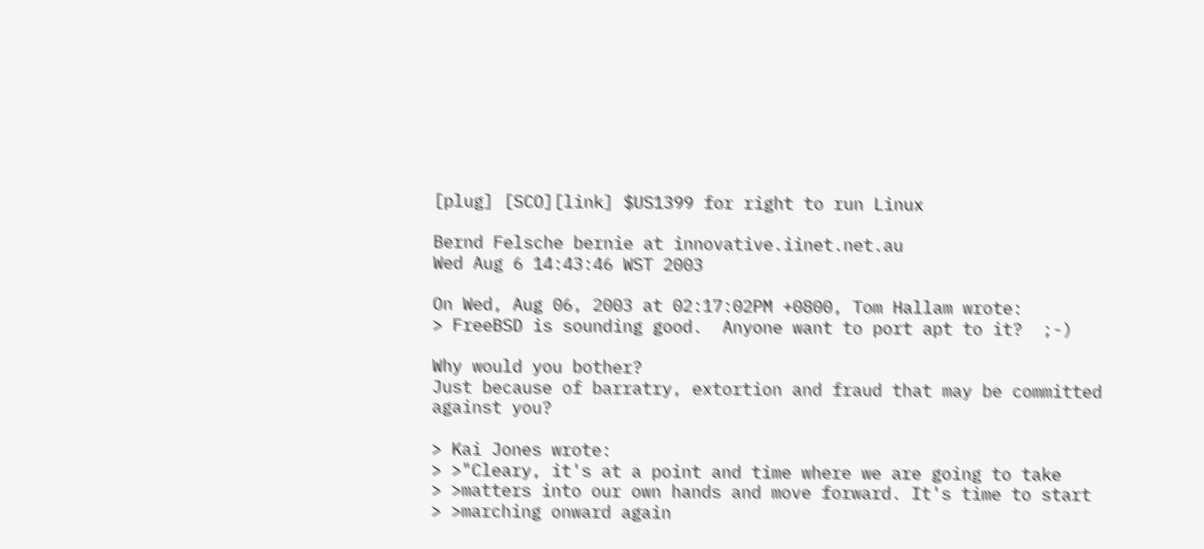[plug] [SCO][link] $US1399 for right to run Linux

Bernd Felsche bernie at innovative.iinet.net.au
Wed Aug 6 14:43:46 WST 2003

On Wed, Aug 06, 2003 at 02:17:02PM +0800, Tom Hallam wrote:
> FreeBSD is sounding good.  Anyone want to port apt to it?  ;-)

Why would you bother?
Just because of barratry, extortion and fraud that may be committed
against you?

> Kai Jones wrote:
> >"Cleary, it's at a point and time where we are going to take
> >matters into our own hands and move forward. It's time to start
> >marching onward again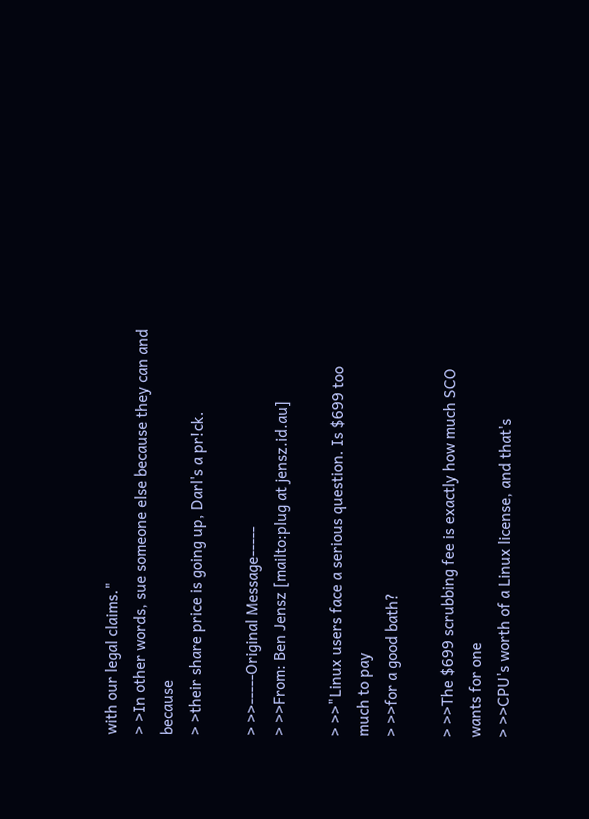with our legal claims."
> >In other words, sue someone else because they can and because
> >their share price is going up, Darl's a pr!ck.

> >>-----Original Message-----
> >>From: Ben Jensz [mailto:plug at jensz.id.au]

> >>"Linux users face a serious question. Is $699 too much to pay
> >>for a good bath?

> >>The $699 scrubbing fee is exactly how much SCO wants for one
> >>CPU's worth of a Linux license, and that's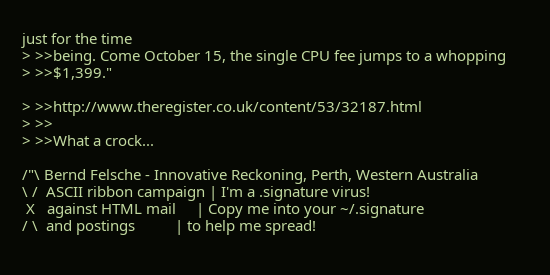just for the time
> >>being. Come October 15, the single CPU fee jumps to a whopping
> >>$1,399."

> >>http://www.theregister.co.uk/content/53/32187.html
> >>
> >>What a crock...

/"\ Bernd Felsche - Innovative Reckoning, Perth, Western Australia
\ /  ASCII ribbon campaign | I'm a .signature virus!
 X   against HTML mail     | Copy me into your ~/.signature
/ \  and postings          | to help me spread!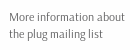More information about the plug mailing list